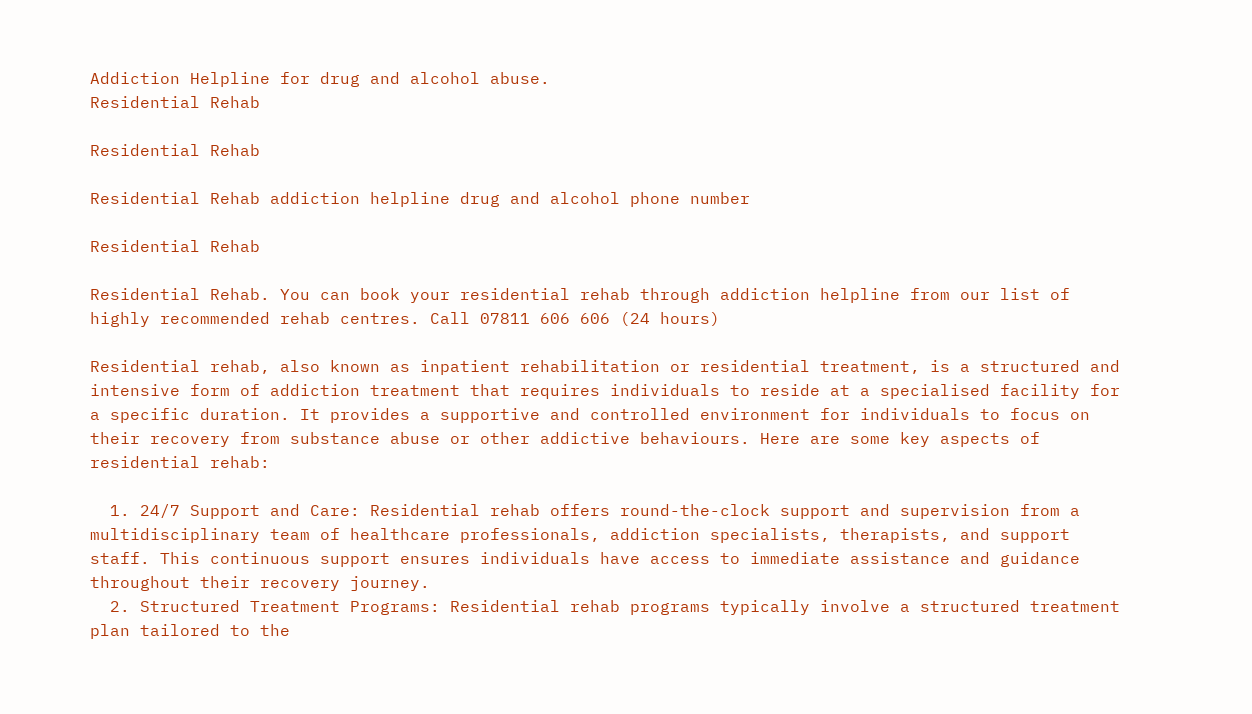Addiction Helpline for drug and alcohol abuse.
Residential Rehab

Residential Rehab

Residential Rehab addiction helpline drug and alcohol phone number

Residential Rehab

Residential Rehab. You can book your residential rehab through addiction helpline from our list of highly recommended rehab centres. Call 07811 606 606 (24 hours)

Residential rehab, also known as inpatient rehabilitation or residential treatment, is a structured and intensive form of addiction treatment that requires individuals to reside at a specialised facility for a specific duration. It provides a supportive and controlled environment for individuals to focus on their recovery from substance abuse or other addictive behaviours. Here are some key aspects of residential rehab:

  1. 24/7 Support and Care: Residential rehab offers round-the-clock support and supervision from a multidisciplinary team of healthcare professionals, addiction specialists, therapists, and support staff. This continuous support ensures individuals have access to immediate assistance and guidance throughout their recovery journey.
  2. Structured Treatment Programs: Residential rehab programs typically involve a structured treatment plan tailored to the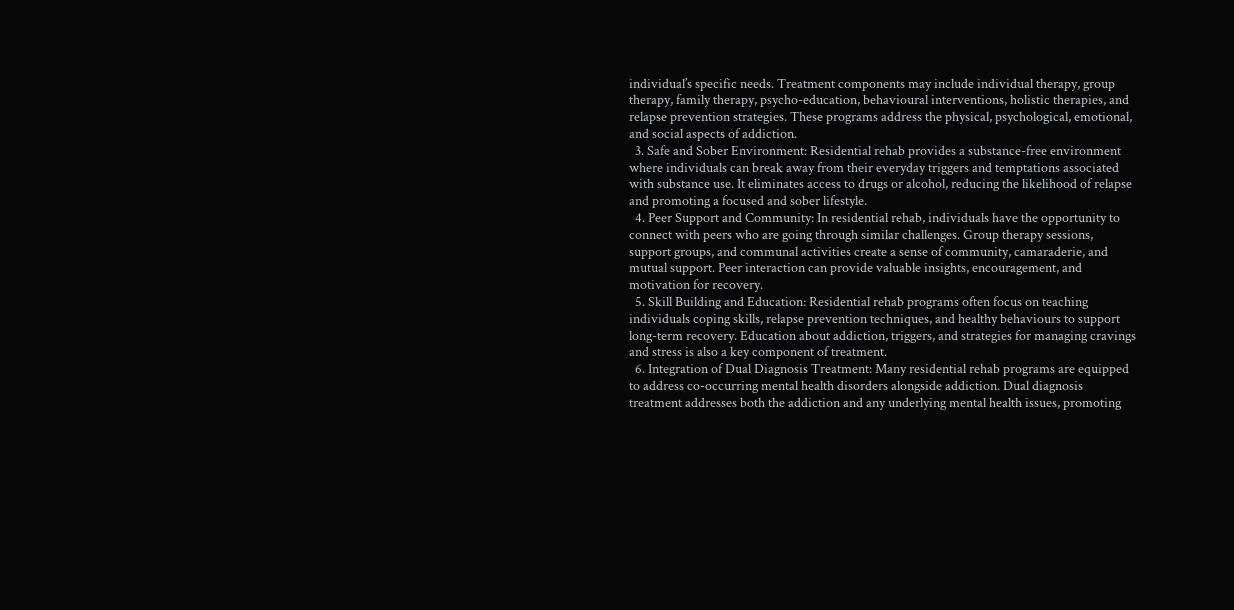individual’s specific needs. Treatment components may include individual therapy, group therapy, family therapy, psycho-education, behavioural interventions, holistic therapies, and relapse prevention strategies. These programs address the physical, psychological, emotional, and social aspects of addiction.
  3. Safe and Sober Environment: Residential rehab provides a substance-free environment where individuals can break away from their everyday triggers and temptations associated with substance use. It eliminates access to drugs or alcohol, reducing the likelihood of relapse and promoting a focused and sober lifestyle.
  4. Peer Support and Community: In residential rehab, individuals have the opportunity to connect with peers who are going through similar challenges. Group therapy sessions, support groups, and communal activities create a sense of community, camaraderie, and mutual support. Peer interaction can provide valuable insights, encouragement, and motivation for recovery.
  5. Skill Building and Education: Residential rehab programs often focus on teaching individuals coping skills, relapse prevention techniques, and healthy behaviours to support long-term recovery. Education about addiction, triggers, and strategies for managing cravings and stress is also a key component of treatment.
  6. Integration of Dual Diagnosis Treatment: Many residential rehab programs are equipped to address co-occurring mental health disorders alongside addiction. Dual diagnosis treatment addresses both the addiction and any underlying mental health issues, promoting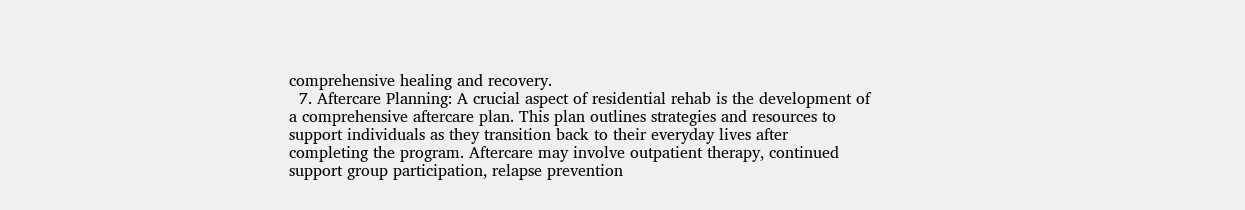comprehensive healing and recovery.
  7. Aftercare Planning: A crucial aspect of residential rehab is the development of a comprehensive aftercare plan. This plan outlines strategies and resources to support individuals as they transition back to their everyday lives after completing the program. Aftercare may involve outpatient therapy, continued support group participation, relapse prevention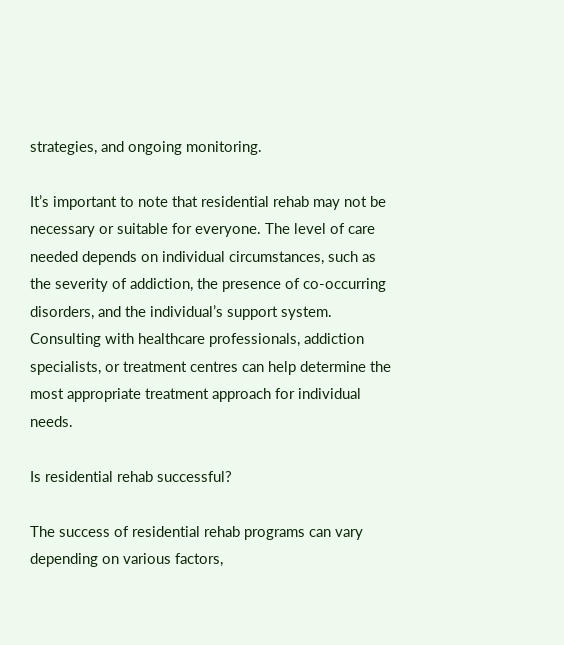strategies, and ongoing monitoring.

It’s important to note that residential rehab may not be necessary or suitable for everyone. The level of care needed depends on individual circumstances, such as the severity of addiction, the presence of co-occurring disorders, and the individual’s support system. Consulting with healthcare professionals, addiction specialists, or treatment centres can help determine the most appropriate treatment approach for individual needs.

Is residential rehab successful?

The success of residential rehab programs can vary depending on various factors,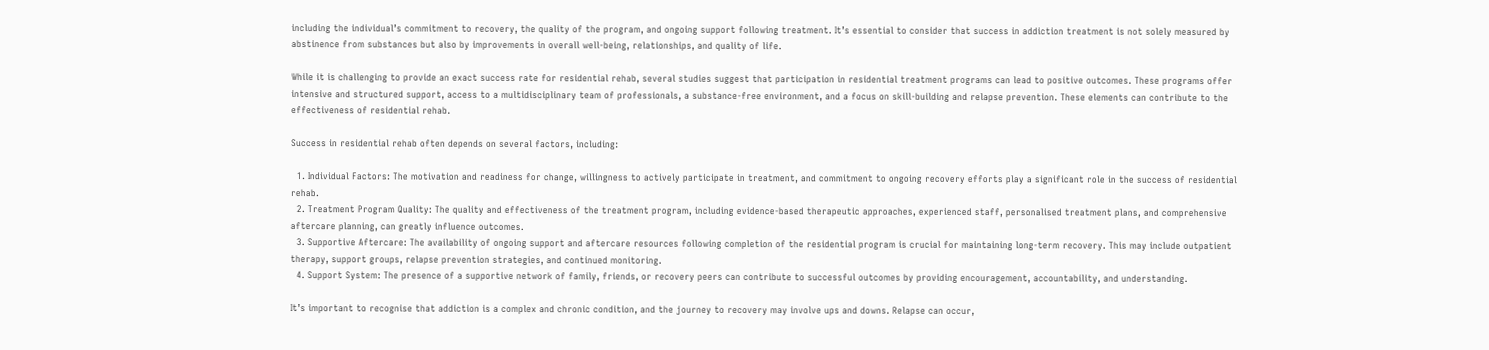including the individual’s commitment to recovery, the quality of the program, and ongoing support following treatment. It’s essential to consider that success in addiction treatment is not solely measured by abstinence from substances but also by improvements in overall well-being, relationships, and quality of life.

While it is challenging to provide an exact success rate for residential rehab, several studies suggest that participation in residential treatment programs can lead to positive outcomes. These programs offer intensive and structured support, access to a multidisciplinary team of professionals, a substance-free environment, and a focus on skill-building and relapse prevention. These elements can contribute to the effectiveness of residential rehab.

Success in residential rehab often depends on several factors, including:

  1. Individual Factors: The motivation and readiness for change, willingness to actively participate in treatment, and commitment to ongoing recovery efforts play a significant role in the success of residential rehab.
  2. Treatment Program Quality: The quality and effectiveness of the treatment program, including evidence-based therapeutic approaches, experienced staff, personalised treatment plans, and comprehensive aftercare planning, can greatly influence outcomes.
  3. Supportive Aftercare: The availability of ongoing support and aftercare resources following completion of the residential program is crucial for maintaining long-term recovery. This may include outpatient therapy, support groups, relapse prevention strategies, and continued monitoring.
  4. Support System: The presence of a supportive network of family, friends, or recovery peers can contribute to successful outcomes by providing encouragement, accountability, and understanding.

It’s important to recognise that addiction is a complex and chronic condition, and the journey to recovery may involve ups and downs. Relapse can occur,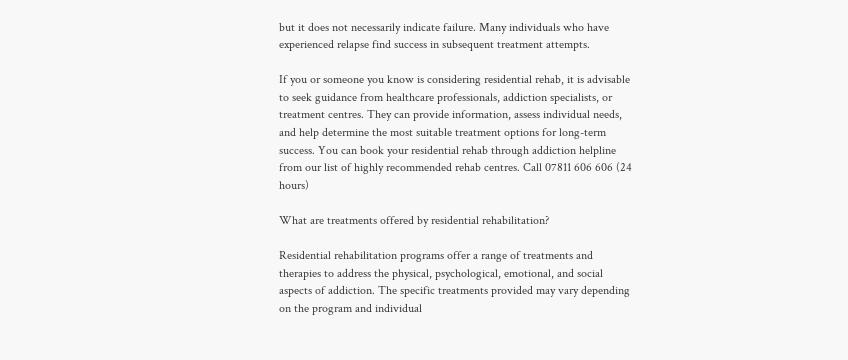but it does not necessarily indicate failure. Many individuals who have experienced relapse find success in subsequent treatment attempts.

If you or someone you know is considering residential rehab, it is advisable to seek guidance from healthcare professionals, addiction specialists, or treatment centres. They can provide information, assess individual needs, and help determine the most suitable treatment options for long-term success. You can book your residential rehab through addiction helpline from our list of highly recommended rehab centres. Call 07811 606 606 (24 hours)

What are treatments offered by residential rehabilitation?

Residential rehabilitation programs offer a range of treatments and therapies to address the physical, psychological, emotional, and social aspects of addiction. The specific treatments provided may vary depending on the program and individual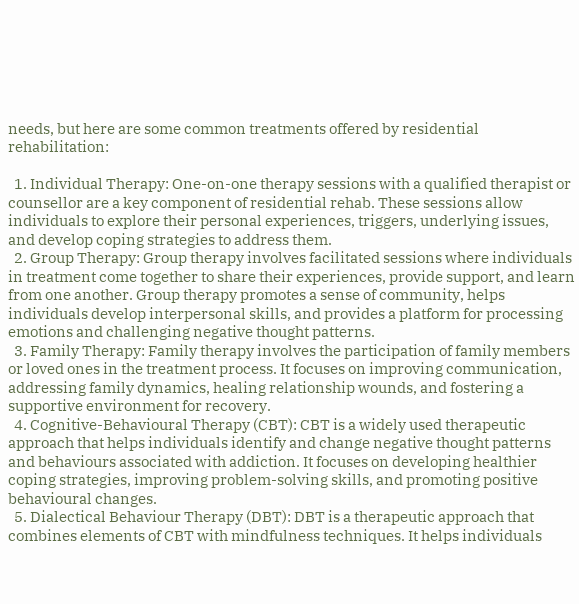needs, but here are some common treatments offered by residential rehabilitation:

  1. Individual Therapy: One-on-one therapy sessions with a qualified therapist or counsellor are a key component of residential rehab. These sessions allow individuals to explore their personal experiences, triggers, underlying issues, and develop coping strategies to address them.
  2. Group Therapy: Group therapy involves facilitated sessions where individuals in treatment come together to share their experiences, provide support, and learn from one another. Group therapy promotes a sense of community, helps individuals develop interpersonal skills, and provides a platform for processing emotions and challenging negative thought patterns.
  3. Family Therapy: Family therapy involves the participation of family members or loved ones in the treatment process. It focuses on improving communication, addressing family dynamics, healing relationship wounds, and fostering a supportive environment for recovery.
  4. Cognitive-Behavioural Therapy (CBT): CBT is a widely used therapeutic approach that helps individuals identify and change negative thought patterns and behaviours associated with addiction. It focuses on developing healthier coping strategies, improving problem-solving skills, and promoting positive behavioural changes.
  5. Dialectical Behaviour Therapy (DBT): DBT is a therapeutic approach that combines elements of CBT with mindfulness techniques. It helps individuals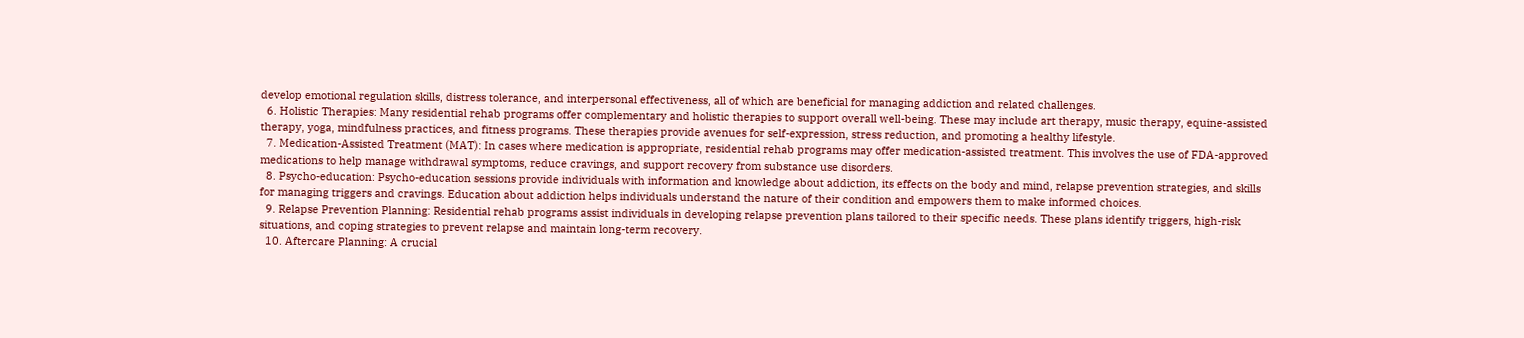develop emotional regulation skills, distress tolerance, and interpersonal effectiveness, all of which are beneficial for managing addiction and related challenges.
  6. Holistic Therapies: Many residential rehab programs offer complementary and holistic therapies to support overall well-being. These may include art therapy, music therapy, equine-assisted therapy, yoga, mindfulness practices, and fitness programs. These therapies provide avenues for self-expression, stress reduction, and promoting a healthy lifestyle.
  7. Medication-Assisted Treatment (MAT): In cases where medication is appropriate, residential rehab programs may offer medication-assisted treatment. This involves the use of FDA-approved medications to help manage withdrawal symptoms, reduce cravings, and support recovery from substance use disorders.
  8. Psycho-education: Psycho-education sessions provide individuals with information and knowledge about addiction, its effects on the body and mind, relapse prevention strategies, and skills for managing triggers and cravings. Education about addiction helps individuals understand the nature of their condition and empowers them to make informed choices.
  9. Relapse Prevention Planning: Residential rehab programs assist individuals in developing relapse prevention plans tailored to their specific needs. These plans identify triggers, high-risk situations, and coping strategies to prevent relapse and maintain long-term recovery.
  10. Aftercare Planning: A crucial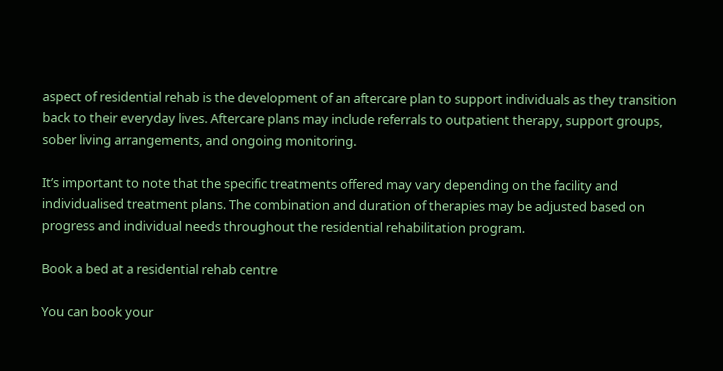aspect of residential rehab is the development of an aftercare plan to support individuals as they transition back to their everyday lives. Aftercare plans may include referrals to outpatient therapy, support groups, sober living arrangements, and ongoing monitoring.

It’s important to note that the specific treatments offered may vary depending on the facility and individualised treatment plans. The combination and duration of therapies may be adjusted based on progress and individual needs throughout the residential rehabilitation program.

Book a bed at a residential rehab centre

You can book your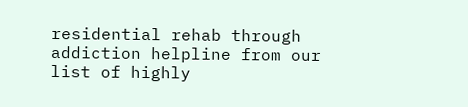residential rehab through addiction helpline from our list of highly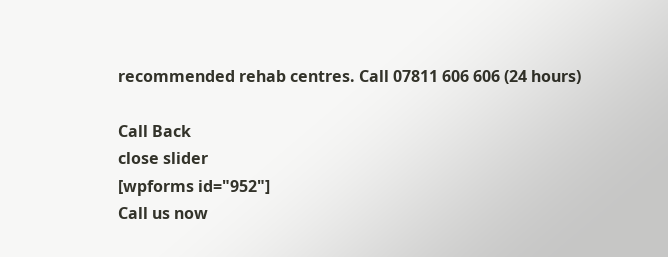recommended rehab centres. Call 07811 606 606 (24 hours)

Call Back
close slider
[wpforms id="952"]
Call us now